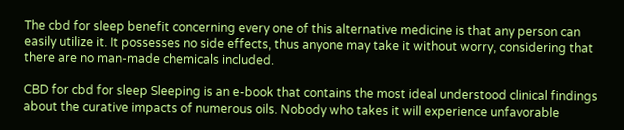The cbd for sleep benefit concerning every one of this alternative medicine is that any person can easily utilize it. It possesses no side effects, thus anyone may take it without worry, considering that there are no man-made chemicals included.

CBD for cbd for sleep Sleeping is an e-book that contains the most ideal understood clinical findings about the curative impacts of numerous oils. Nobody who takes it will experience unfavorable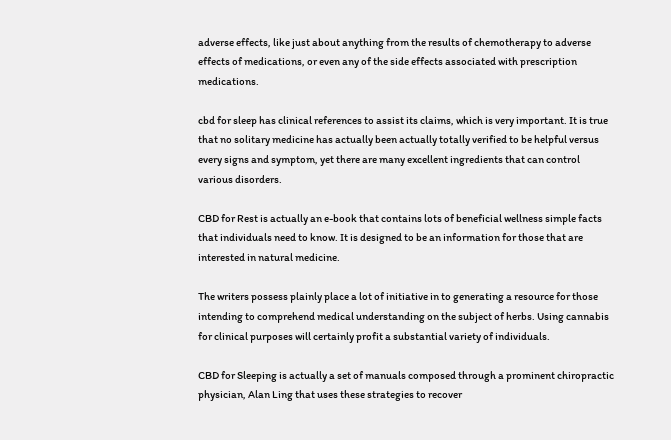adverse effects, like just about anything from the results of chemotherapy to adverse effects of medications, or even any of the side effects associated with prescription medications.

cbd for sleep has clinical references to assist its claims, which is very important. It is true that no solitary medicine has actually been actually totally verified to be helpful versus every signs and symptom, yet there are many excellent ingredients that can control various disorders.

CBD for Rest is actually an e-book that contains lots of beneficial wellness simple facts that individuals need to know. It is designed to be an information for those that are interested in natural medicine.

The writers possess plainly place a lot of initiative in to generating a resource for those intending to comprehend medical understanding on the subject of herbs. Using cannabis for clinical purposes will certainly profit a substantial variety of individuals.

CBD for Sleeping is actually a set of manuals composed through a prominent chiropractic physician, Alan Ling that uses these strategies to recover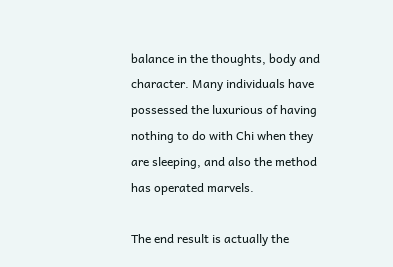balance in the thoughts, body and character. Many individuals have possessed the luxurious of having nothing to do with Chi when they are sleeping, and also the method has operated marvels.

The end result is actually the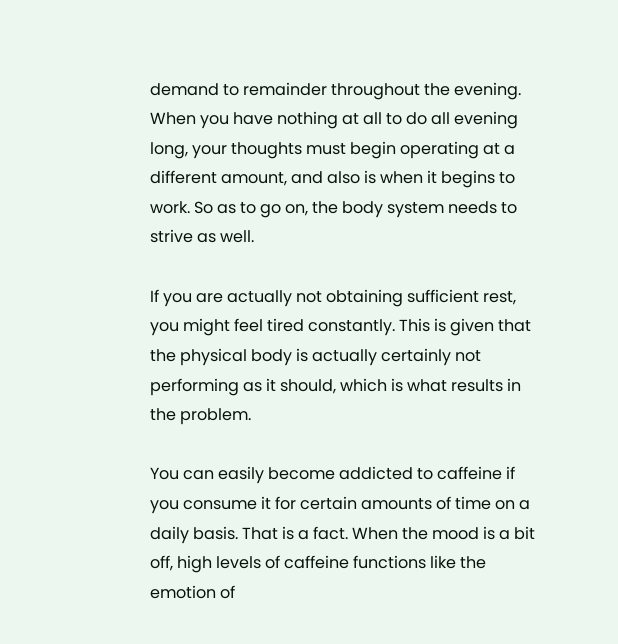demand to remainder throughout the evening. When you have nothing at all to do all evening long, your thoughts must begin operating at a different amount, and also is when it begins to work. So as to go on, the body system needs to strive as well.

If you are actually not obtaining sufficient rest, you might feel tired constantly. This is given that the physical body is actually certainly not performing as it should, which is what results in the problem.

You can easily become addicted to caffeine if you consume it for certain amounts of time on a daily basis. That is a fact. When the mood is a bit off, high levels of caffeine functions like the emotion of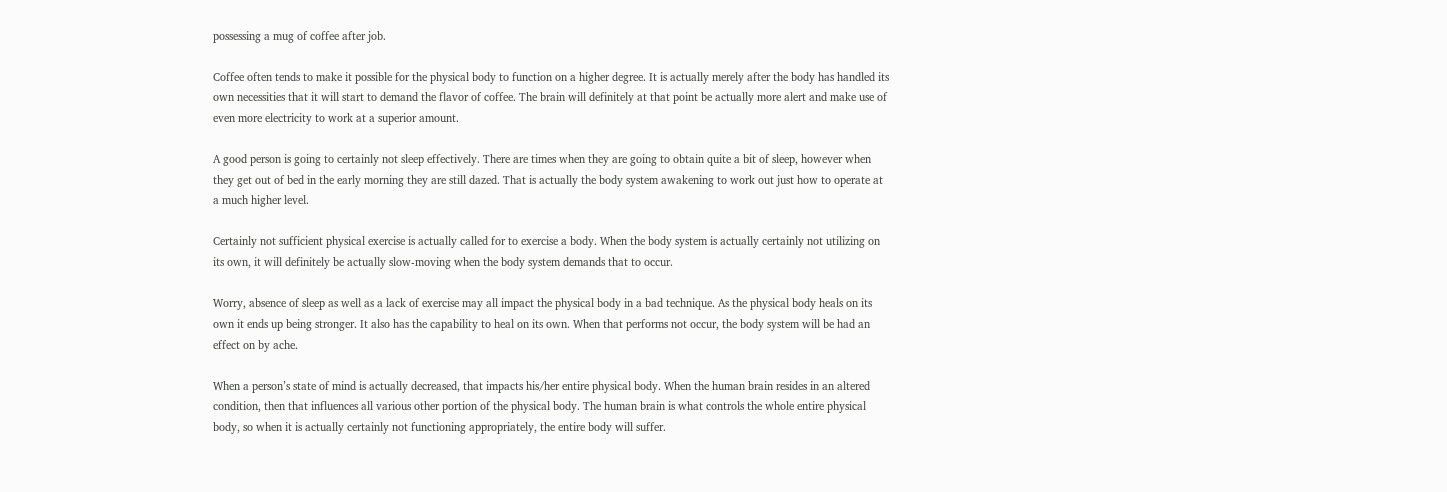possessing a mug of coffee after job.

Coffee often tends to make it possible for the physical body to function on a higher degree. It is actually merely after the body has handled its own necessities that it will start to demand the flavor of coffee. The brain will definitely at that point be actually more alert and make use of even more electricity to work at a superior amount.

A good person is going to certainly not sleep effectively. There are times when they are going to obtain quite a bit of sleep, however when they get out of bed in the early morning they are still dazed. That is actually the body system awakening to work out just how to operate at a much higher level.

Certainly not sufficient physical exercise is actually called for to exercise a body. When the body system is actually certainly not utilizing on its own, it will definitely be actually slow-moving when the body system demands that to occur.

Worry, absence of sleep as well as a lack of exercise may all impact the physical body in a bad technique. As the physical body heals on its own it ends up being stronger. It also has the capability to heal on its own. When that performs not occur, the body system will be had an effect on by ache.

When a person’s state of mind is actually decreased, that impacts his/her entire physical body. When the human brain resides in an altered condition, then that influences all various other portion of the physical body. The human brain is what controls the whole entire physical body, so when it is actually certainly not functioning appropriately, the entire body will suffer.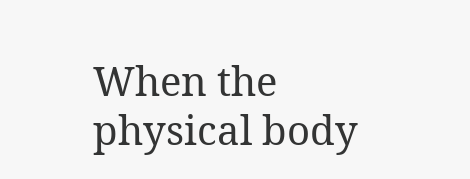When the physical body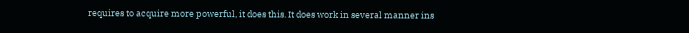requires to acquire more powerful, it does this. It does work in several manner ins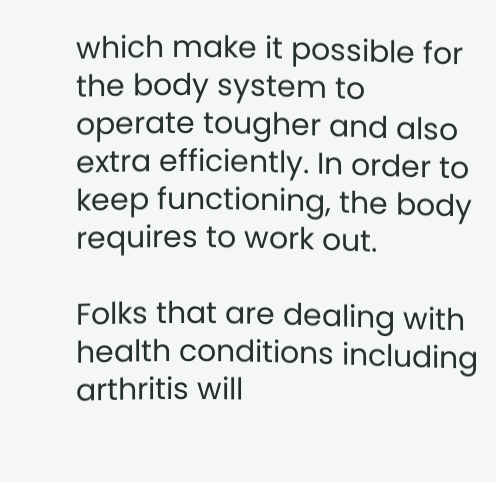which make it possible for the body system to operate tougher and also extra efficiently. In order to keep functioning, the body requires to work out.

Folks that are dealing with health conditions including arthritis will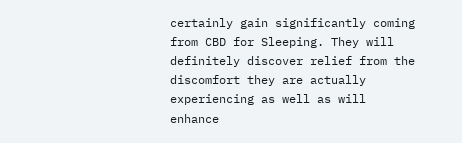certainly gain significantly coming from CBD for Sleeping. They will definitely discover relief from the discomfort they are actually experiencing as well as will enhance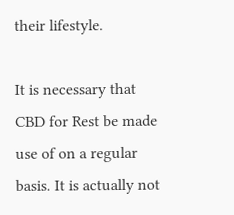their lifestyle.

It is necessary that CBD for Rest be made use of on a regular basis. It is actually not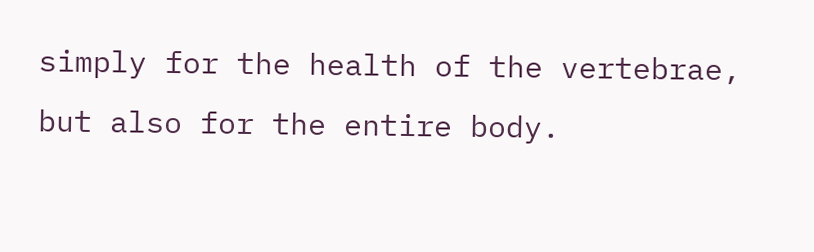simply for the health of the vertebrae, but also for the entire body.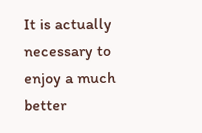It is actually necessary to enjoy a much better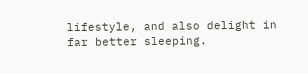lifestyle, and also delight in far better sleeping.